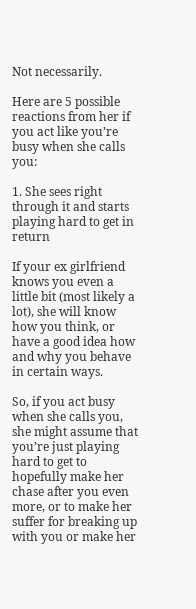Not necessarily.

Here are 5 possible reactions from her if you act like you’re busy when she calls you:

1. She sees right through it and starts playing hard to get in return

If your ex girlfriend knows you even a little bit (most likely a lot), she will know how you think, or have a good idea how and why you behave in certain ways.

So, if you act busy when she calls you, she might assume that you’re just playing hard to get to hopefully make her chase after you even more, or to make her suffer for breaking up with you or make her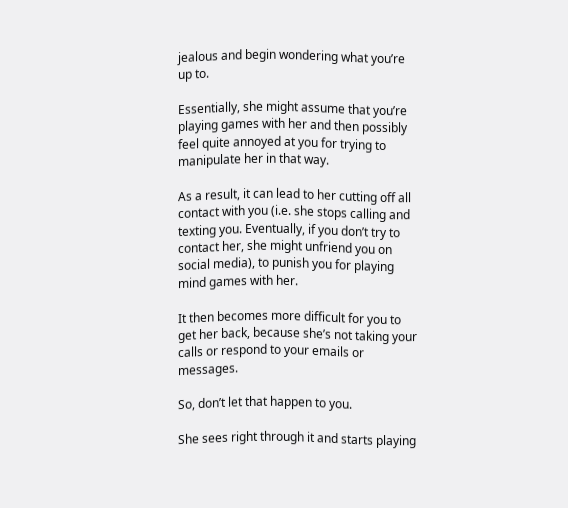jealous and begin wondering what you’re up to.

Essentially, she might assume that you’re playing games with her and then possibly feel quite annoyed at you for trying to manipulate her in that way.

As a result, it can lead to her cutting off all contact with you (i.e. she stops calling and texting you. Eventually, if you don’t try to contact her, she might unfriend you on social media), to punish you for playing mind games with her.

It then becomes more difficult for you to get her back, because she’s not taking your calls or respond to your emails or messages.

So, don’t let that happen to you.

She sees right through it and starts playing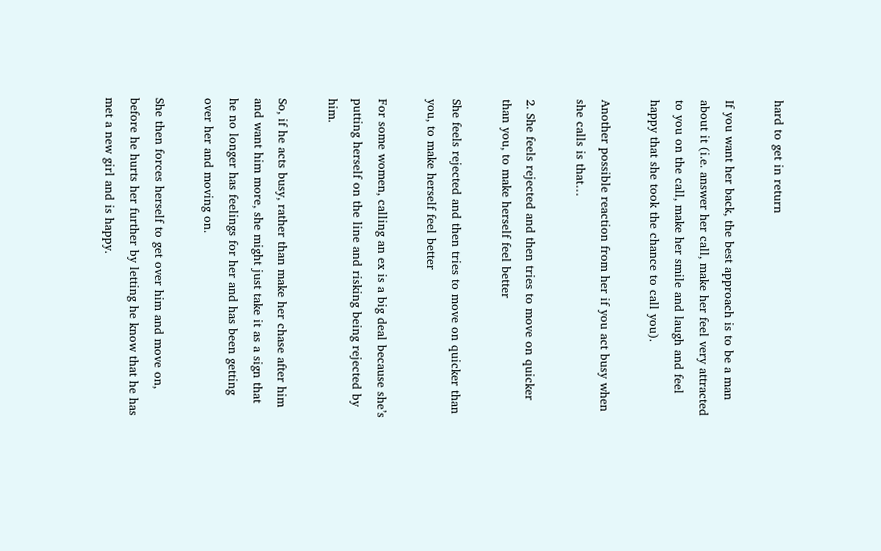hard to get in return

If you want her back, the best approach is to be a man about it (i.e. answer her call, make her feel very attracted to you on the call, make her smile and laugh and feel happy that she took the chance to call you).

Another possible reaction from her if you act busy when she calls is that…

2. She feels rejected and then tries to move on quicker than you, to make herself feel better

She feels rejected and then tries to move on quicker than you, to make herself feel better

For some women, calling an ex is a big deal because she’s putting herself on the line and risking being rejected by him.

So, if he acts busy, rather than make her chase after him and want him more, she might just take it as a sign that he no longer has feelings for her and has been getting over her and moving on.

She then forces herself to get over him and move on, before he hurts her further by letting he know that he has met a new girl and is happy.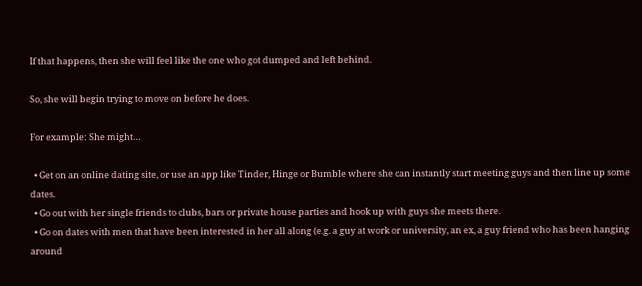If that happens, then she will feel like the one who got dumped and left behind.

So, she will begin trying to move on before he does.

For example: She might…

  • Get on an online dating site, or use an app like Tinder, Hinge or Bumble where she can instantly start meeting guys and then line up some dates.
  • Go out with her single friends to clubs, bars or private house parties and hook up with guys she meets there.
  • Go on dates with men that have been interested in her all along (e.g. a guy at work or university, an ex, a guy friend who has been hanging around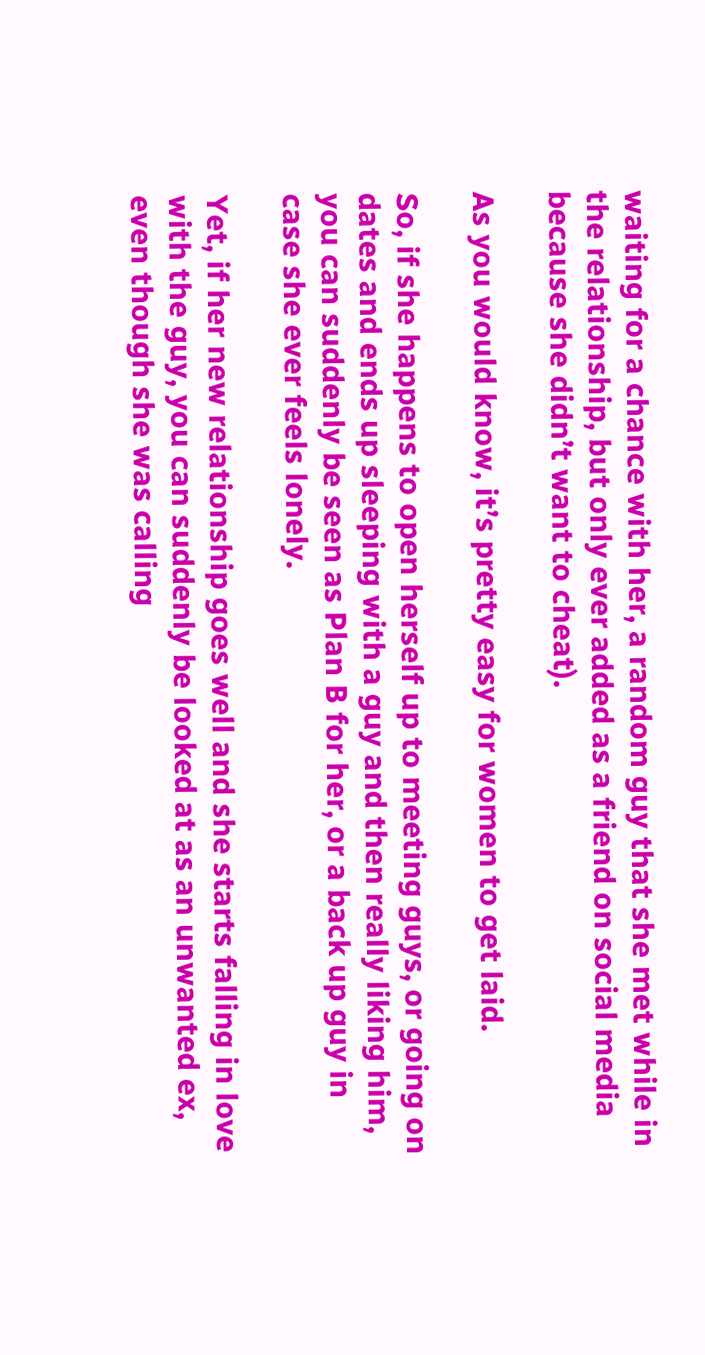waiting for a chance with her, a random guy that she met while in the relationship, but only ever added as a friend on social media because she didn’t want to cheat).

As you would know, it’s pretty easy for women to get laid.

So, if she happens to open herself up to meeting guys, or going on dates and ends up sleeping with a guy and then really liking him, you can suddenly be seen as Plan B for her, or a back up guy in case she ever feels lonely.

Yet, if her new relationship goes well and she starts falling in love with the guy, you can suddenly be looked at as an unwanted ex, even though she was calling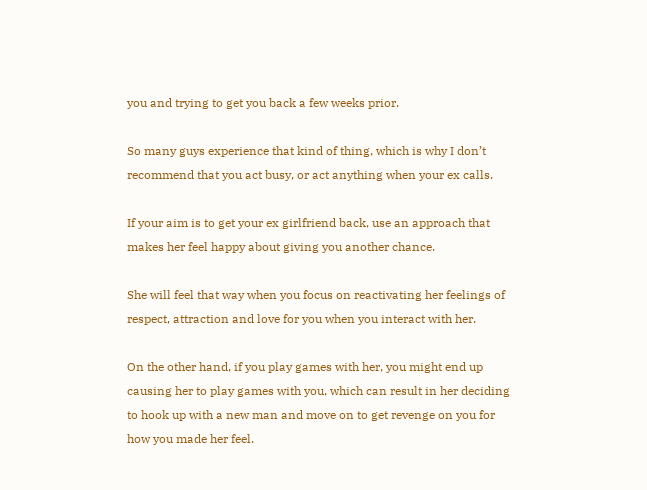you and trying to get you back a few weeks prior.

So many guys experience that kind of thing, which is why I don’t recommend that you act busy, or act anything when your ex calls.

If your aim is to get your ex girlfriend back, use an approach that makes her feel happy about giving you another chance.

She will feel that way when you focus on reactivating her feelings of respect, attraction and love for you when you interact with her.

On the other hand, if you play games with her, you might end up causing her to play games with you, which can result in her deciding to hook up with a new man and move on to get revenge on you for how you made her feel.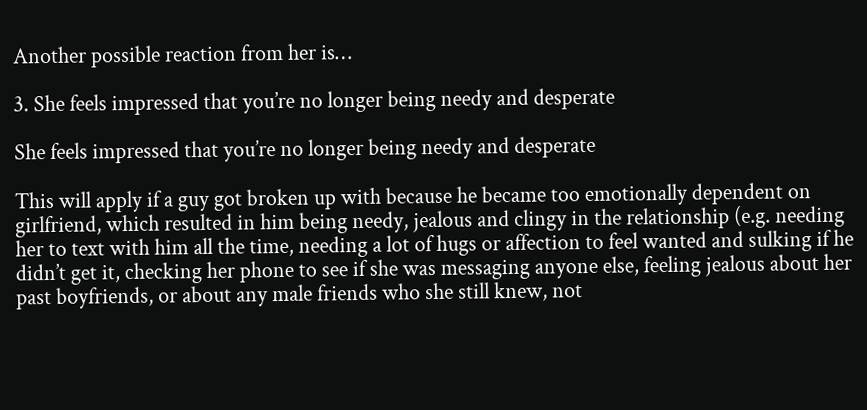Another possible reaction from her is…

3. She feels impressed that you’re no longer being needy and desperate

She feels impressed that you’re no longer being needy and desperate

This will apply if a guy got broken up with because he became too emotionally dependent on girlfriend, which resulted in him being needy, jealous and clingy in the relationship (e.g. needing her to text with him all the time, needing a lot of hugs or affection to feel wanted and sulking if he didn’t get it, checking her phone to see if she was messaging anyone else, feeling jealous about her past boyfriends, or about any male friends who she still knew, not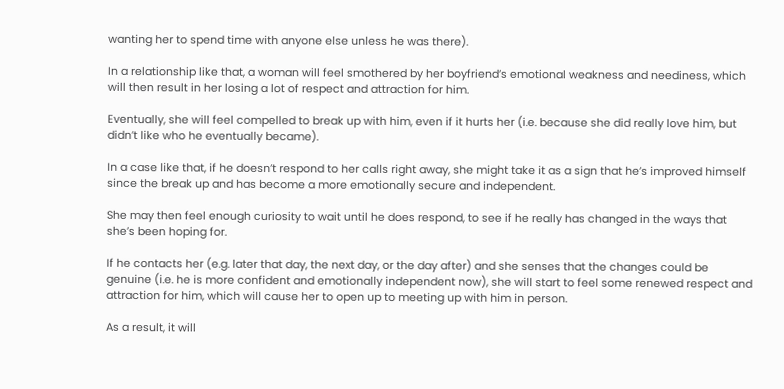wanting her to spend time with anyone else unless he was there).

In a relationship like that, a woman will feel smothered by her boyfriend’s emotional weakness and neediness, which will then result in her losing a lot of respect and attraction for him.

Eventually, she will feel compelled to break up with him, even if it hurts her (i.e. because she did really love him, but didn’t like who he eventually became).

In a case like that, if he doesn’t respond to her calls right away, she might take it as a sign that he’s improved himself since the break up and has become a more emotionally secure and independent.

She may then feel enough curiosity to wait until he does respond, to see if he really has changed in the ways that she’s been hoping for.

If he contacts her (e.g. later that day, the next day, or the day after) and she senses that the changes could be genuine (i.e. he is more confident and emotionally independent now), she will start to feel some renewed respect and attraction for him, which will cause her to open up to meeting up with him in person.

As a result, it will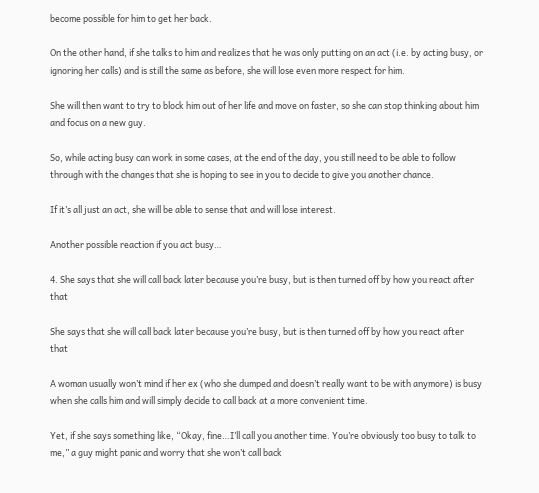become possible for him to get her back.

On the other hand, if she talks to him and realizes that he was only putting on an act (i.e. by acting busy, or ignoring her calls) and is still the same as before, she will lose even more respect for him.

She will then want to try to block him out of her life and move on faster, so she can stop thinking about him and focus on a new guy.

So, while acting busy can work in some cases, at the end of the day, you still need to be able to follow through with the changes that she is hoping to see in you to decide to give you another chance.

If it’s all just an act, she will be able to sense that and will lose interest.

Another possible reaction if you act busy…

4. She says that she will call back later because you’re busy, but is then turned off by how you react after that

She says that she will call back later because you’re busy, but is then turned off by how you react after that

A woman usually won’t mind if her ex (who she dumped and doesn’t really want to be with anymore) is busy when she calls him and will simply decide to call back at a more convenient time.

Yet, if she says something like, “Okay, fine…I’ll call you another time. You’re obviously too busy to talk to me,” a guy might panic and worry that she won’t call back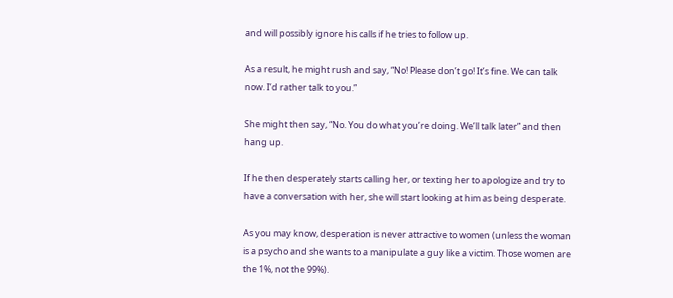and will possibly ignore his calls if he tries to follow up.

As a result, he might rush and say, “No! Please don’t go! It’s fine. We can talk now. I’d rather talk to you.”

She might then say, “No. You do what you’re doing. We’ll talk later” and then hang up.

If he then desperately starts calling her, or texting her to apologize and try to have a conversation with her, she will start looking at him as being desperate.

As you may know, desperation is never attractive to women (unless the woman is a psycho and she wants to a manipulate a guy like a victim. Those women are the 1%, not the 99%).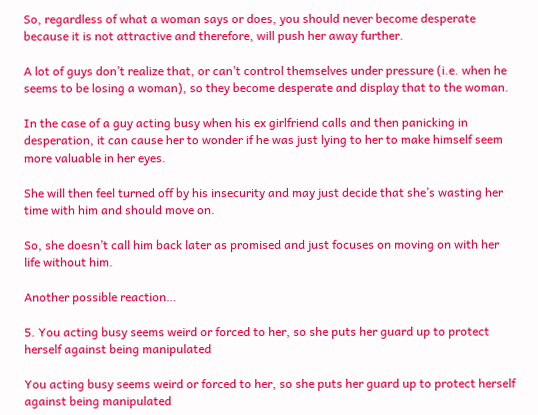So, regardless of what a woman says or does, you should never become desperate because it is not attractive and therefore, will push her away further.

A lot of guys don’t realize that, or can’t control themselves under pressure (i.e. when he seems to be losing a woman), so they become desperate and display that to the woman.

In the case of a guy acting busy when his ex girlfriend calls and then panicking in desperation, it can cause her to wonder if he was just lying to her to make himself seem more valuable in her eyes.

She will then feel turned off by his insecurity and may just decide that she’s wasting her time with him and should move on.

So, she doesn’t call him back later as promised and just focuses on moving on with her life without him.

Another possible reaction…

5. You acting busy seems weird or forced to her, so she puts her guard up to protect herself against being manipulated

You acting busy seems weird or forced to her, so she puts her guard up to protect herself against being manipulated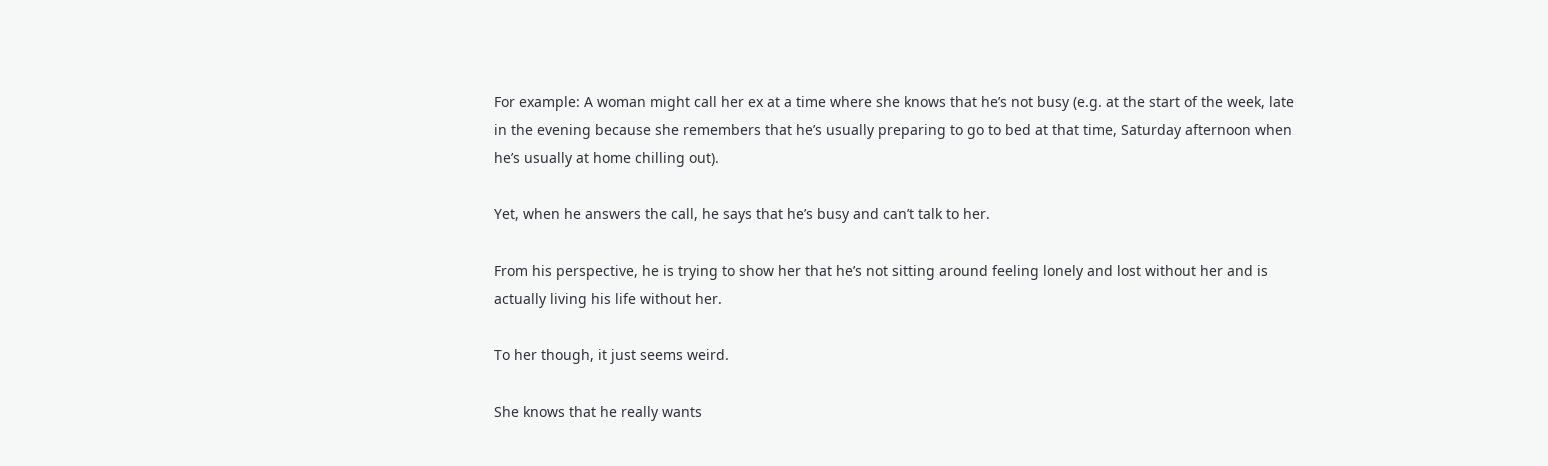For example: A woman might call her ex at a time where she knows that he’s not busy (e.g. at the start of the week, late in the evening because she remembers that he’s usually preparing to go to bed at that time, Saturday afternoon when he’s usually at home chilling out).

Yet, when he answers the call, he says that he’s busy and can’t talk to her.

From his perspective, he is trying to show her that he’s not sitting around feeling lonely and lost without her and is actually living his life without her.

To her though, it just seems weird.

She knows that he really wants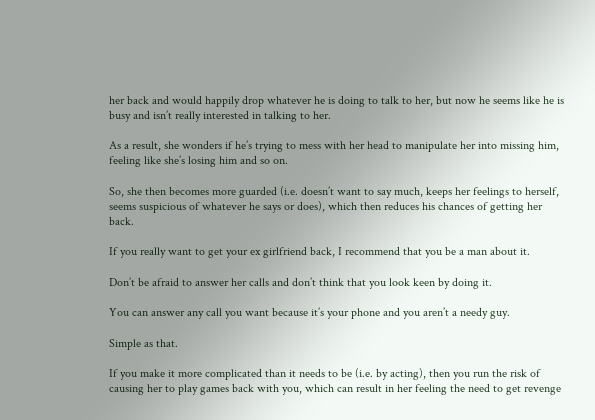her back and would happily drop whatever he is doing to talk to her, but now he seems like he is busy and isn’t really interested in talking to her.

As a result, she wonders if he’s trying to mess with her head to manipulate her into missing him, feeling like she’s losing him and so on.

So, she then becomes more guarded (i.e. doesn’t want to say much, keeps her feelings to herself, seems suspicious of whatever he says or does), which then reduces his chances of getting her back.

If you really want to get your ex girlfriend back, I recommend that you be a man about it.

Don’t be afraid to answer her calls and don’t think that you look keen by doing it.

You can answer any call you want because it’s your phone and you aren’t a needy guy.

Simple as that.

If you make it more complicated than it needs to be (i.e. by acting), then you run the risk of causing her to play games back with you, which can result in her feeling the need to get revenge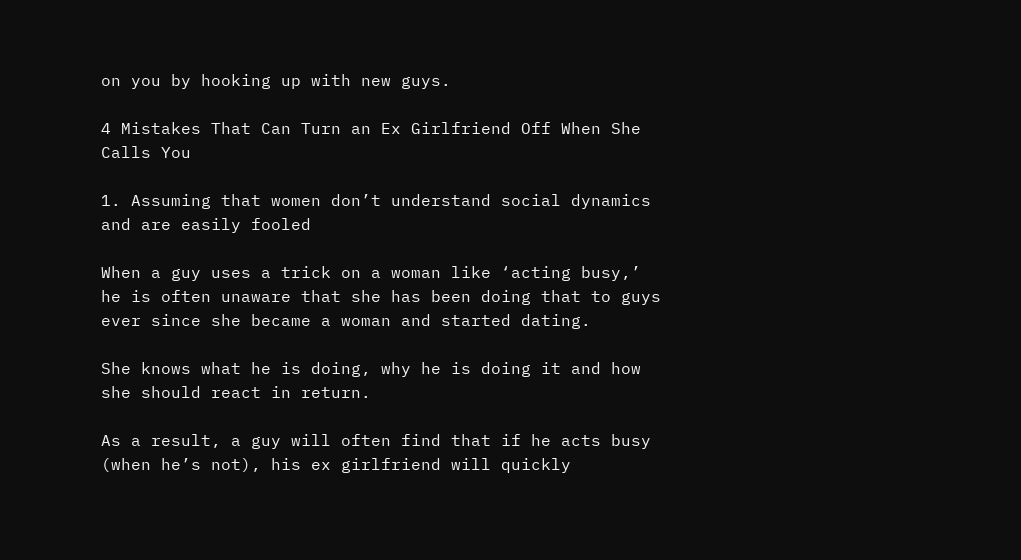on you by hooking up with new guys.

4 Mistakes That Can Turn an Ex Girlfriend Off When She Calls You

1. Assuming that women don’t understand social dynamics and are easily fooled

When a guy uses a trick on a woman like ‘acting busy,’ he is often unaware that she has been doing that to guys ever since she became a woman and started dating.

She knows what he is doing, why he is doing it and how she should react in return.

As a result, a guy will often find that if he acts busy (when he’s not), his ex girlfriend will quickly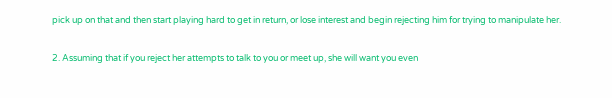pick up on that and then start playing hard to get in return, or lose interest and begin rejecting him for trying to manipulate her.

2. Assuming that if you reject her attempts to talk to you or meet up, she will want you even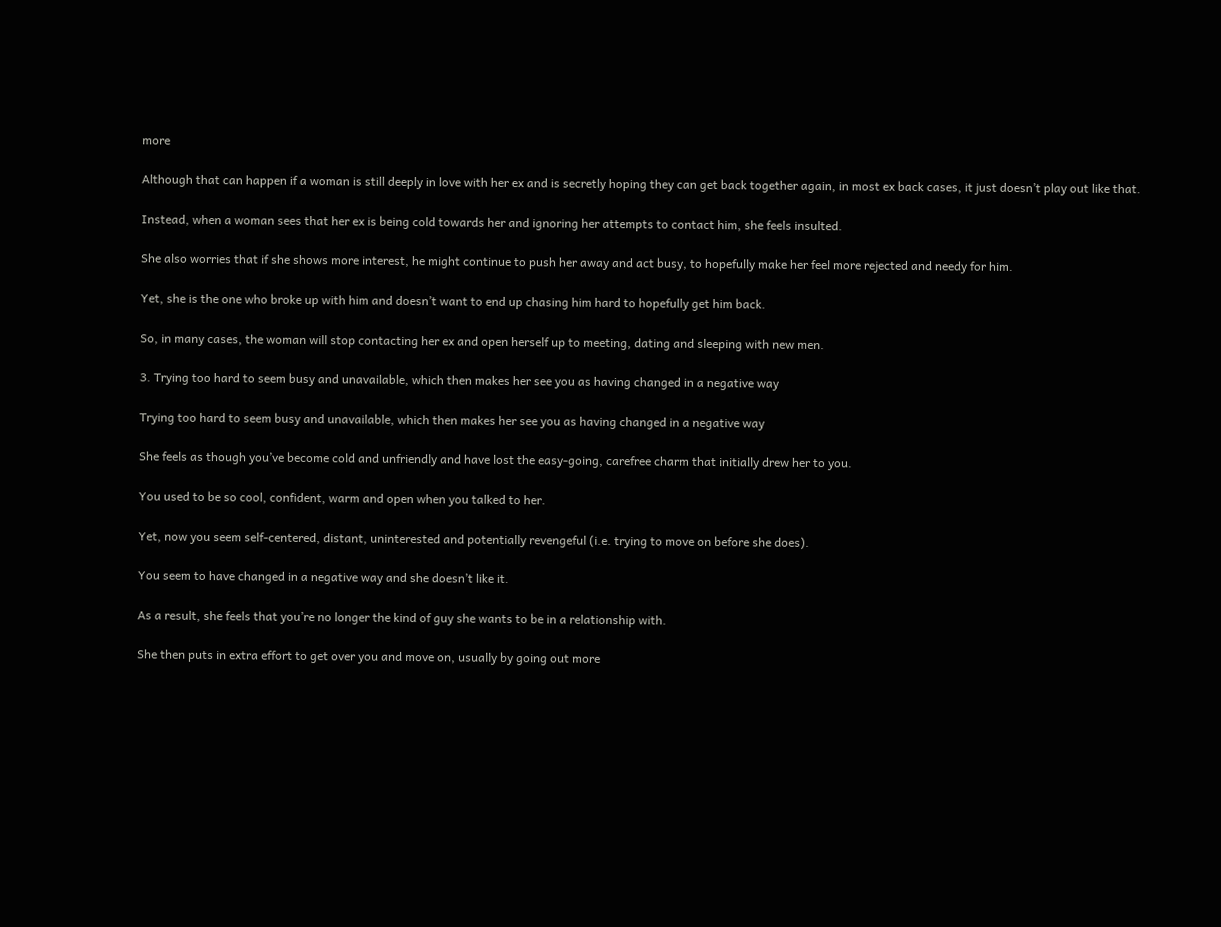more

Although that can happen if a woman is still deeply in love with her ex and is secretly hoping they can get back together again, in most ex back cases, it just doesn’t play out like that.

Instead, when a woman sees that her ex is being cold towards her and ignoring her attempts to contact him, she feels insulted.

She also worries that if she shows more interest, he might continue to push her away and act busy, to hopefully make her feel more rejected and needy for him.

Yet, she is the one who broke up with him and doesn’t want to end up chasing him hard to hopefully get him back.

So, in many cases, the woman will stop contacting her ex and open herself up to meeting, dating and sleeping with new men.

3. Trying too hard to seem busy and unavailable, which then makes her see you as having changed in a negative way

Trying too hard to seem busy and unavailable, which then makes her see you as having changed in a negative way

She feels as though you’ve become cold and unfriendly and have lost the easy-going, carefree charm that initially drew her to you.

You used to be so cool, confident, warm and open when you talked to her.

Yet, now you seem self-centered, distant, uninterested and potentially revengeful (i.e. trying to move on before she does).

You seem to have changed in a negative way and she doesn’t like it.

As a result, she feels that you’re no longer the kind of guy she wants to be in a relationship with.

She then puts in extra effort to get over you and move on, usually by going out more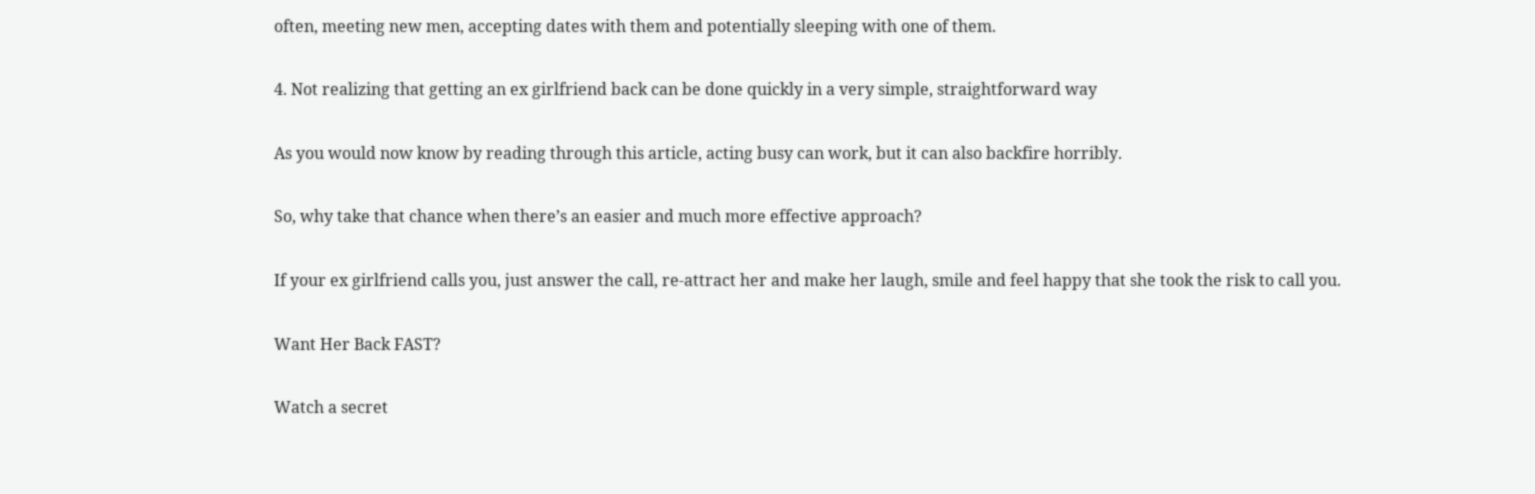often, meeting new men, accepting dates with them and potentially sleeping with one of them.

4. Not realizing that getting an ex girlfriend back can be done quickly in a very simple, straightforward way

As you would now know by reading through this article, acting busy can work, but it can also backfire horribly.

So, why take that chance when there’s an easier and much more effective approach?

If your ex girlfriend calls you, just answer the call, re-attract her and make her laugh, smile and feel happy that she took the risk to call you.

Want Her Back FAST?

Watch a secret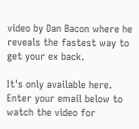video by Dan Bacon where he reveals the fastest way to get your ex back.

It's only available here. Enter your email below to watch the video for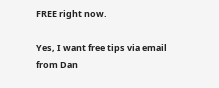FREE right now.

Yes, I want free tips via email from Dan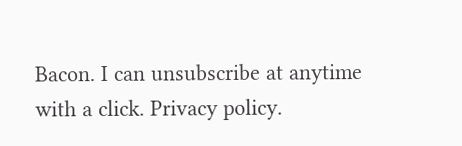Bacon. I can unsubscribe at anytime with a click. Privacy policy.